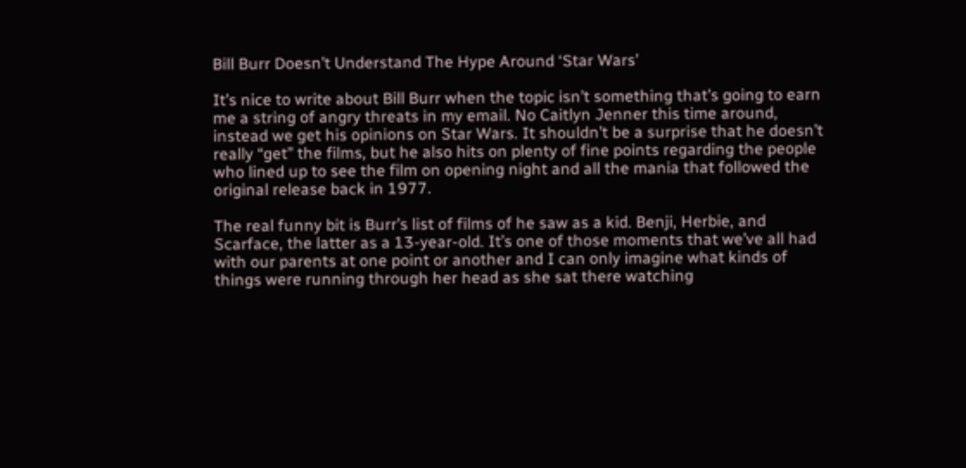Bill Burr Doesn’t Understand The Hype Around ‘Star Wars’

It’s nice to write about Bill Burr when the topic isn’t something that’s going to earn me a string of angry threats in my email. No Caitlyn Jenner this time around, instead we get his opinions on Star Wars. It shouldn’t be a surprise that he doesn’t really “get” the films, but he also hits on plenty of fine points regarding the people who lined up to see the film on opening night and all the mania that followed the original release back in 1977.

The real funny bit is Burr’s list of films of he saw as a kid. Benji, Herbie, and Scarface, the latter as a 13-year-old. It’s one of those moments that we’ve all had with our parents at one point or another and I can only imagine what kinds of things were running through her head as she sat there watching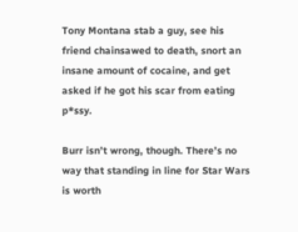Tony Montana stab a guy, see his friend chainsawed to death, snort an insane amount of cocaine, and get asked if he got his scar from eating p*ssy.

Burr isn’t wrong, though. There’s no way that standing in line for Star Wars is worth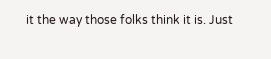it the way those folks think it is. Just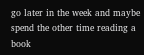go later in the week and maybe spend the other time reading a book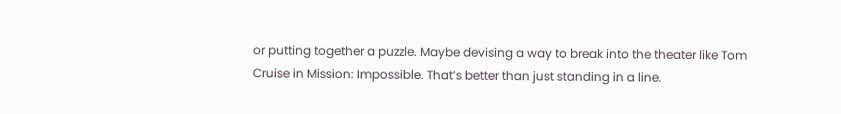or putting together a puzzle. Maybe devising a way to break into the theater like Tom Cruise in Mission: Impossible. That’s better than just standing in a line.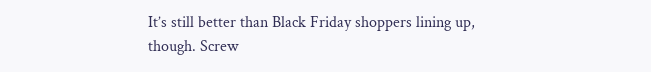It’s still better than Black Friday shoppers lining up, though. Screw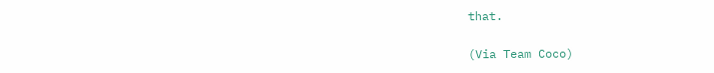that.

(Via Team Coco)